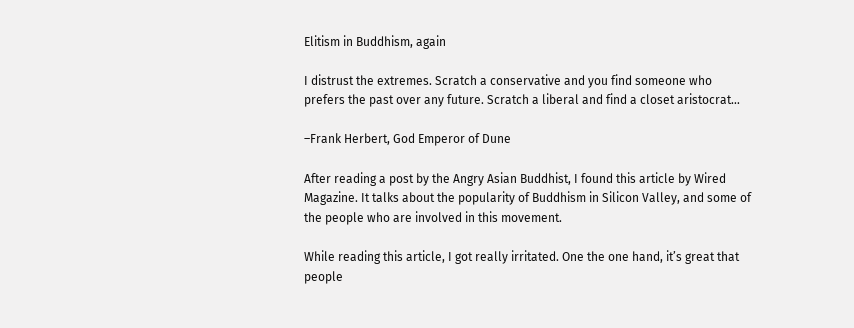Elitism in Buddhism, again

I distrust the extremes. Scratch a conservative and you find someone who prefers the past over any future. Scratch a liberal and find a closet aristocrat…

–Frank Herbert, God Emperor of Dune

After reading a post by the Angry Asian Buddhist, I found this article by Wired Magazine. It talks about the popularity of Buddhism in Silicon Valley, and some of the people who are involved in this movement.

While reading this article, I got really irritated. One the one hand, it’s great that people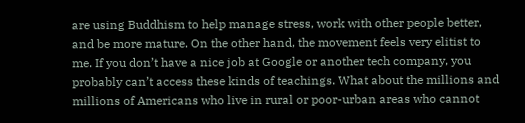are using Buddhism to help manage stress, work with other people better, and be more mature. On the other hand, the movement feels very elitist to me. If you don’t have a nice job at Google or another tech company, you probably can’t access these kinds of teachings. What about the millions and millions of Americans who live in rural or poor-urban areas who cannot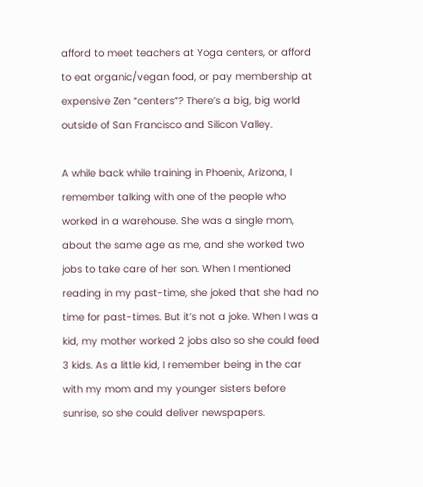afford to meet teachers at Yoga centers, or afford to eat organic/vegan food, or pay membership at expensive Zen “centers”? There’s a big, big world outside of San Francisco and Silicon Valley.

A while back while training in Phoenix, Arizona, I remember talking with one of the people who worked in a warehouse. She was a single mom, about the same age as me, and she worked two jobs to take care of her son. When I mentioned reading in my past-time, she joked that she had no time for past-times. But it’s not a joke. When I was a kid, my mother worked 2 jobs also so she could feed 3 kids. As a little kid, I remember being in the car with my mom and my younger sisters before sunrise, so she could deliver newspapers.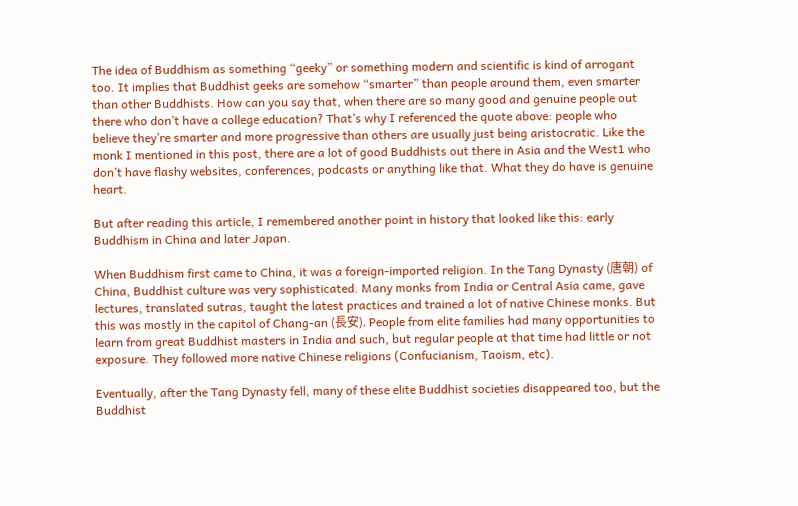The idea of Buddhism as something “geeky” or something modern and scientific is kind of arrogant too. It implies that Buddhist geeks are somehow “smarter” than people around them, even smarter than other Buddhists. How can you say that, when there are so many good and genuine people out there who don’t have a college education? That’s why I referenced the quote above: people who believe they’re smarter and more progressive than others are usually just being aristocratic. Like the monk I mentioned in this post, there are a lot of good Buddhists out there in Asia and the West1 who don’t have flashy websites, conferences, podcasts or anything like that. What they do have is genuine heart.

But after reading this article, I remembered another point in history that looked like this: early Buddhism in China and later Japan.

When Buddhism first came to China, it was a foreign-imported religion. In the Tang Dynasty (唐朝) of China, Buddhist culture was very sophisticated. Many monks from India or Central Asia came, gave lectures, translated sutras, taught the latest practices and trained a lot of native Chinese monks. But this was mostly in the capitol of Chang-an (長安). People from elite families had many opportunities to learn from great Buddhist masters in India and such, but regular people at that time had little or not exposure. They followed more native Chinese religions (Confucianism, Taoism, etc).

Eventually, after the Tang Dynasty fell, many of these elite Buddhist societies disappeared too, but the Buddhist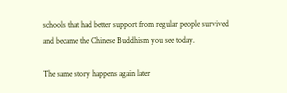schools that had better support from regular people survived and became the Chinese Buddhism you see today.

The same story happens again later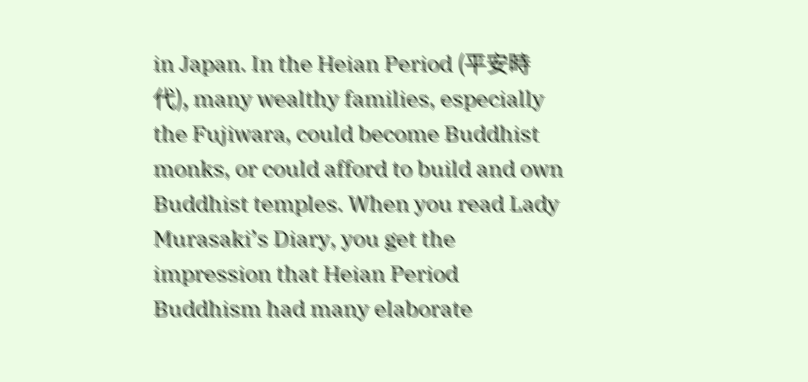in Japan. In the Heian Period (平安時代), many wealthy families, especially the Fujiwara, could become Buddhist monks, or could afford to build and own Buddhist temples. When you read Lady Murasaki’s Diary, you get the impression that Heian Period Buddhism had many elaborate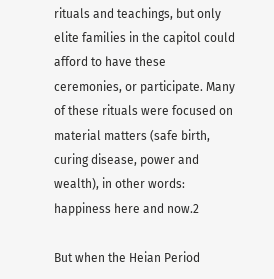rituals and teachings, but only elite families in the capitol could afford to have these ceremonies, or participate. Many of these rituals were focused on material matters (safe birth, curing disease, power and wealth), in other words: happiness here and now.2

But when the Heian Period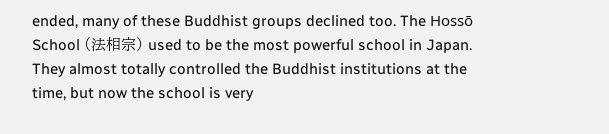ended, many of these Buddhist groups declined too. The Hossō School (法相宗) used to be the most powerful school in Japan. They almost totally controlled the Buddhist institutions at the time, but now the school is very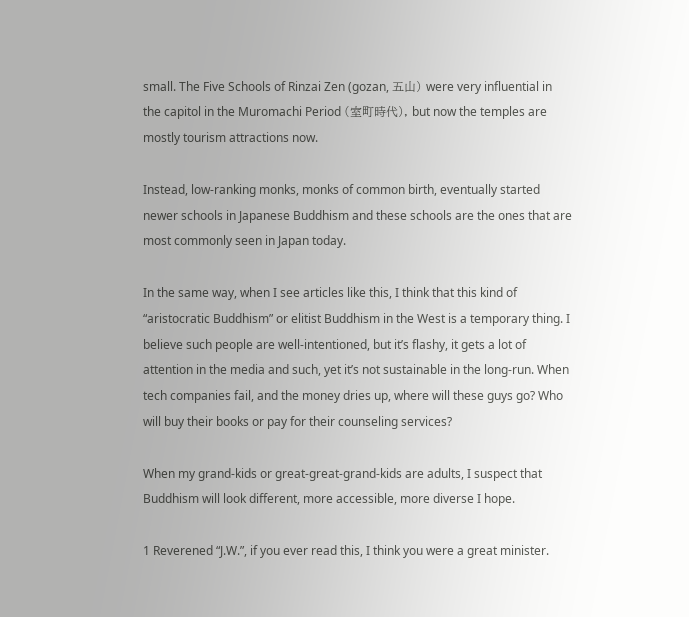small. The Five Schools of Rinzai Zen (gozan, 五山) were very influential in the capitol in the Muromachi Period (室町時代), but now the temples are mostly tourism attractions now.

Instead, low-ranking monks, monks of common birth, eventually started newer schools in Japanese Buddhism and these schools are the ones that are most commonly seen in Japan today.

In the same way, when I see articles like this, I think that this kind of “aristocratic Buddhism” or elitist Buddhism in the West is a temporary thing. I believe such people are well-intentioned, but it’s flashy, it gets a lot of attention in the media and such, yet it’s not sustainable in the long-run. When tech companies fail, and the money dries up, where will these guys go? Who will buy their books or pay for their counseling services?

When my grand-kids or great-great-grand-kids are adults, I suspect that Buddhism will look different, more accessible, more diverse I hope.

1 Reverened “J.W.”, if you ever read this, I think you were a great minister.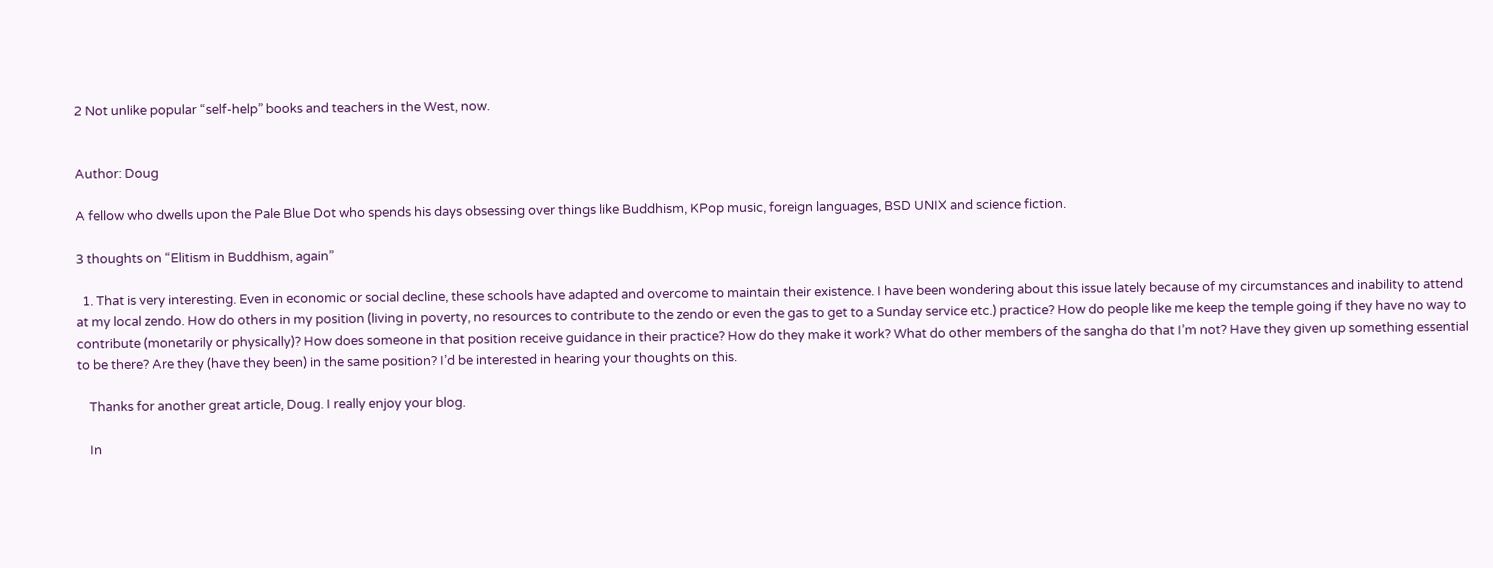2 Not unlike popular “self-help” books and teachers in the West, now.


Author: Doug

A fellow who dwells upon the Pale Blue Dot who spends his days obsessing over things like Buddhism, KPop music, foreign languages, BSD UNIX and science fiction.

3 thoughts on “Elitism in Buddhism, again”

  1. That is very interesting. Even in economic or social decline, these schools have adapted and overcome to maintain their existence. I have been wondering about this issue lately because of my circumstances and inability to attend at my local zendo. How do others in my position (living in poverty, no resources to contribute to the zendo or even the gas to get to a Sunday service etc.) practice? How do people like me keep the temple going if they have no way to contribute (monetarily or physically)? How does someone in that position receive guidance in their practice? How do they make it work? What do other members of the sangha do that I’m not? Have they given up something essential to be there? Are they (have they been) in the same position? I’d be interested in hearing your thoughts on this.

    Thanks for another great article, Doug. I really enjoy your blog.

    In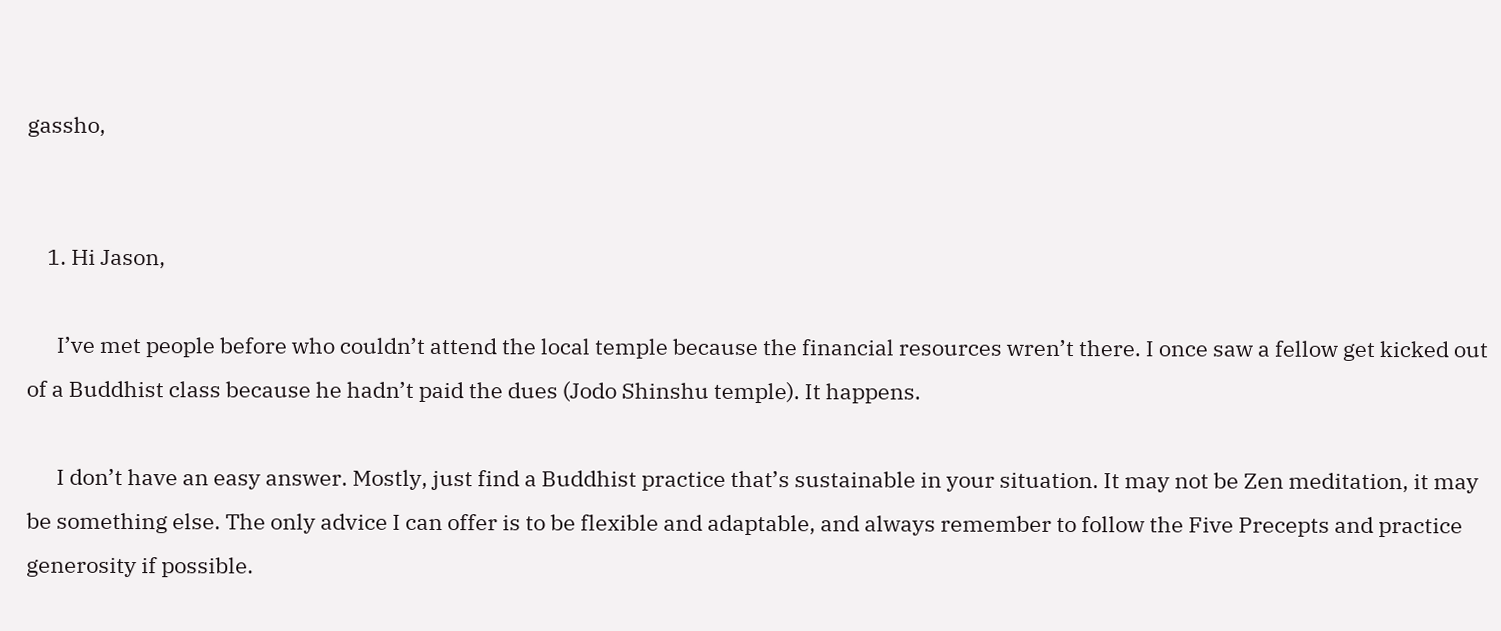gassho,


    1. Hi Jason,

      I’ve met people before who couldn’t attend the local temple because the financial resources wren’t there. I once saw a fellow get kicked out of a Buddhist class because he hadn’t paid the dues (Jodo Shinshu temple). It happens.

      I don’t have an easy answer. Mostly, just find a Buddhist practice that’s sustainable in your situation. It may not be Zen meditation, it may be something else. The only advice I can offer is to be flexible and adaptable, and always remember to follow the Five Precepts and practice generosity if possible.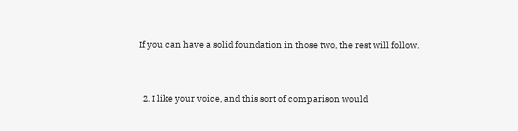If you can have a solid foundation in those two, the rest will follow.


  2. I like your voice, and this sort of comparison would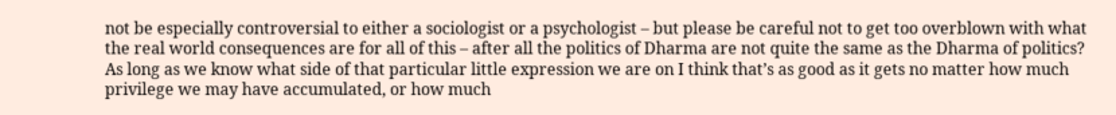not be especially controversial to either a sociologist or a psychologist – but please be careful not to get too overblown with what the real world consequences are for all of this – after all the politics of Dharma are not quite the same as the Dharma of politics? As long as we know what side of that particular little expression we are on I think that’s as good as it gets no matter how much privilege we may have accumulated, or how much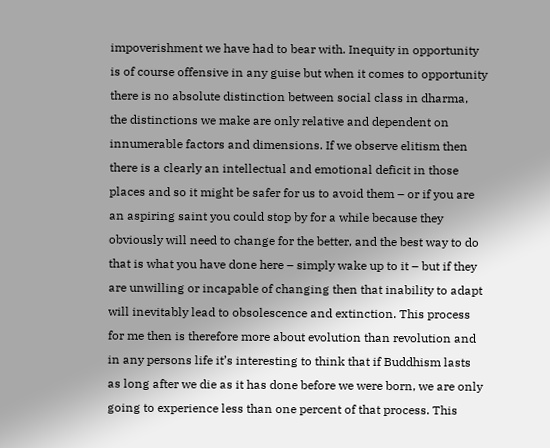impoverishment we have had to bear with. Inequity in opportunity is of course offensive in any guise but when it comes to opportunity there is no absolute distinction between social class in dharma, the distinctions we make are only relative and dependent on innumerable factors and dimensions. If we observe elitism then there is a clearly an intellectual and emotional deficit in those places and so it might be safer for us to avoid them – or if you are an aspiring saint you could stop by for a while because they obviously will need to change for the better, and the best way to do that is what you have done here – simply wake up to it – but if they are unwilling or incapable of changing then that inability to adapt will inevitably lead to obsolescence and extinction. This process for me then is therefore more about evolution than revolution and in any persons life it’s interesting to think that if Buddhism lasts as long after we die as it has done before we were born, we are only going to experience less than one percent of that process. This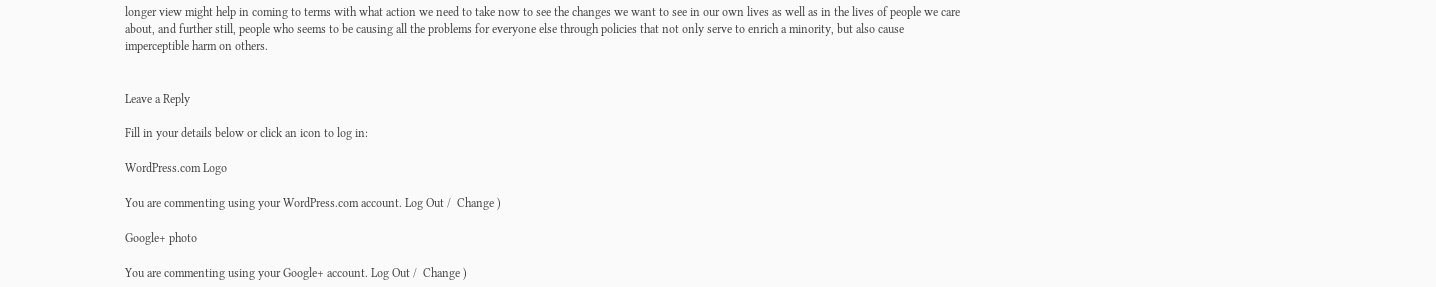longer view might help in coming to terms with what action we need to take now to see the changes we want to see in our own lives as well as in the lives of people we care about, and further still, people who seems to be causing all the problems for everyone else through policies that not only serve to enrich a minority, but also cause imperceptible harm on others.


Leave a Reply

Fill in your details below or click an icon to log in:

WordPress.com Logo

You are commenting using your WordPress.com account. Log Out /  Change )

Google+ photo

You are commenting using your Google+ account. Log Out /  Change )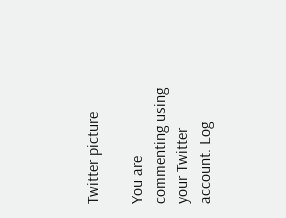Twitter picture

You are commenting using your Twitter account. Log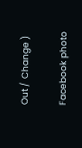Out /  Change )

Facebook photo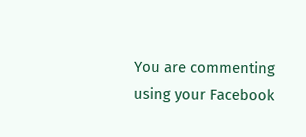You are commenting using your Facebook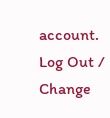account. Log Out /  Change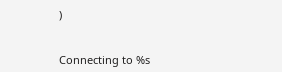)


Connecting to %s